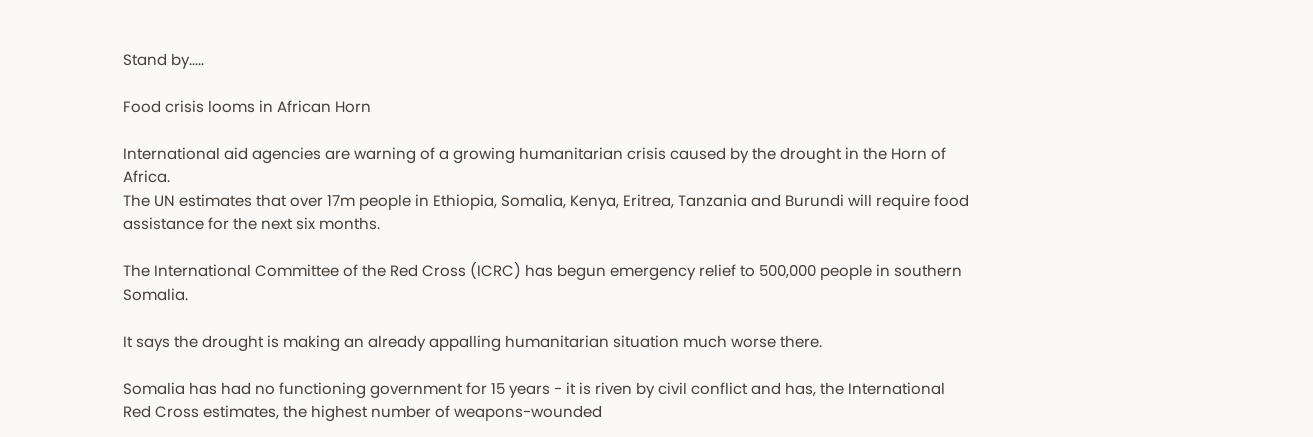Stand by.....

Food crisis looms in African Horn

International aid agencies are warning of a growing humanitarian crisis caused by the drought in the Horn of Africa.
The UN estimates that over 17m people in Ethiopia, Somalia, Kenya, Eritrea, Tanzania and Burundi will require food assistance for the next six months.

The International Committee of the Red Cross (ICRC) has begun emergency relief to 500,000 people in southern Somalia.

It says the drought is making an already appalling humanitarian situation much worse there.

Somalia has had no functioning government for 15 years - it is riven by civil conflict and has, the International Red Cross estimates, the highest number of weapons-wounded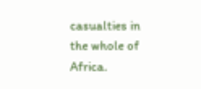casualties in the whole of Africa.